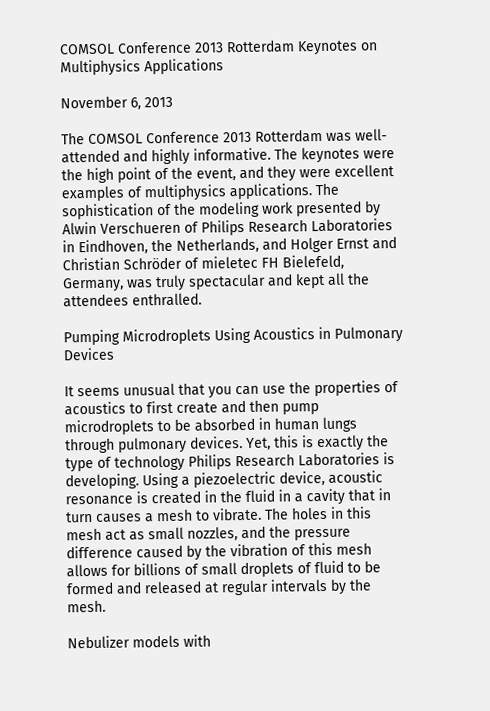COMSOL Conference 2013 Rotterdam Keynotes on Multiphysics Applications

November 6, 2013

The COMSOL Conference 2013 Rotterdam was well-attended and highly informative. The keynotes were the high point of the event, and they were excellent examples of multiphysics applications. The sophistication of the modeling work presented by Alwin Verschueren of Philips Research Laboratories in Eindhoven, the Netherlands, and Holger Ernst and Christian Schröder of mieletec FH Bielefeld, Germany, was truly spectacular and kept all the attendees enthralled.

Pumping Microdroplets Using Acoustics in Pulmonary Devices

It seems unusual that you can use the properties of acoustics to first create and then pump microdroplets to be absorbed in human lungs through pulmonary devices. Yet, this is exactly the type of technology Philips Research Laboratories is developing. Using a piezoelectric device, acoustic resonance is created in the fluid in a cavity that in turn causes a mesh to vibrate. The holes in this mesh act as small nozzles, and the pressure difference caused by the vibration of this mesh allows for billions of small droplets of fluid to be formed and released at regular intervals by the mesh.

Nebulizer models with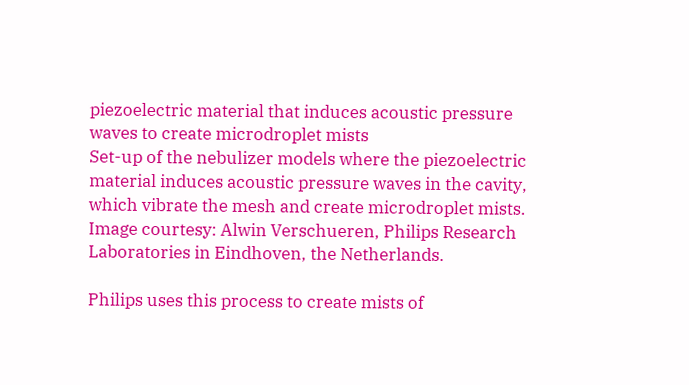piezoelectric material that induces acoustic pressure waves to create microdroplet mists
Set-up of the nebulizer models where the piezoelectric material induces acoustic pressure waves in the cavity, which vibrate the mesh and create microdroplet mists. Image courtesy: Alwin Verschueren, Philips Research Laboratories in Eindhoven, the Netherlands.

Philips uses this process to create mists of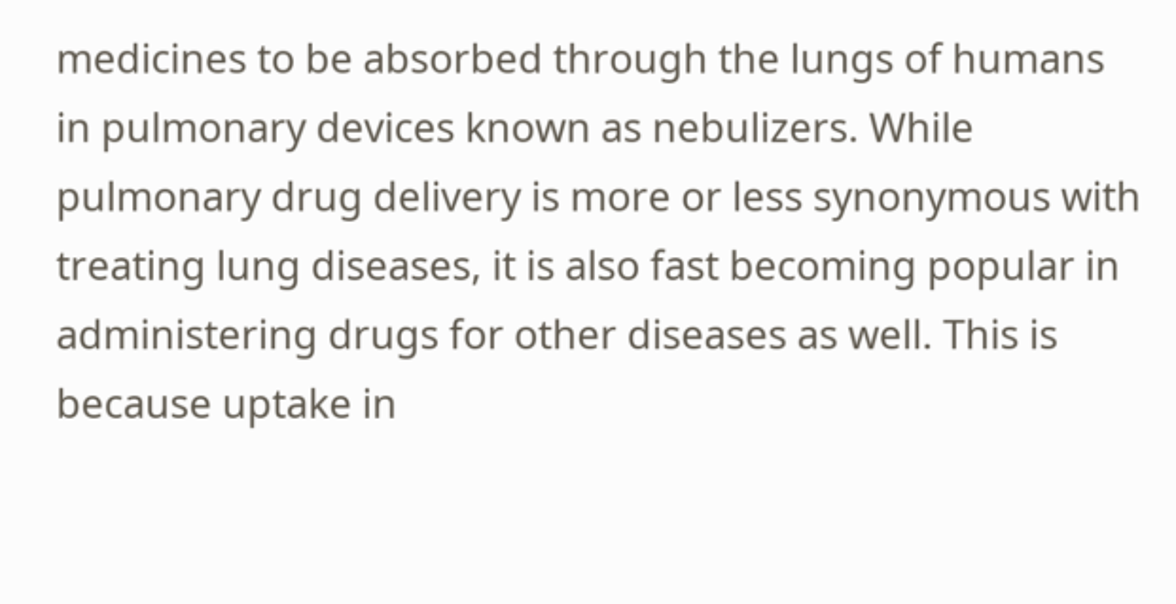medicines to be absorbed through the lungs of humans in pulmonary devices known as nebulizers. While pulmonary drug delivery is more or less synonymous with treating lung diseases, it is also fast becoming popular in administering drugs for other diseases as well. This is because uptake in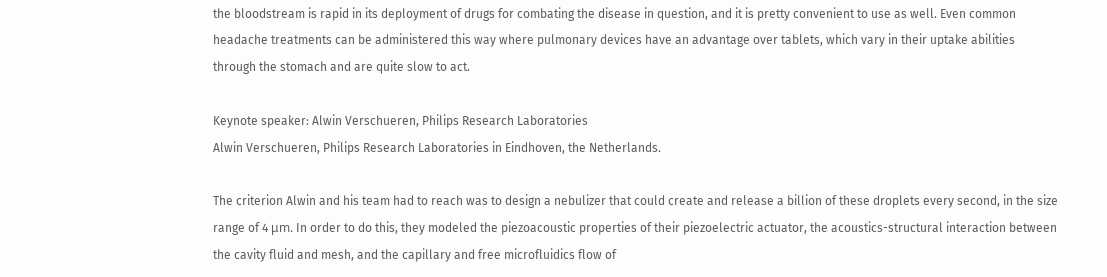the bloodstream is rapid in its deployment of drugs for combating the disease in question, and it is pretty convenient to use as well. Even common headache treatments can be administered this way where pulmonary devices have an advantage over tablets, which vary in their uptake abilities through the stomach and are quite slow to act.

Keynote speaker: Alwin Verschueren, Philips Research Laboratories
Alwin Verschueren, Philips Research Laboratories in Eindhoven, the Netherlands.

The criterion Alwin and his team had to reach was to design a nebulizer that could create and release a billion of these droplets every second, in the size range of 4 μm. In order to do this, they modeled the piezoacoustic properties of their piezoelectric actuator, the acoustics-structural interaction between the cavity fluid and mesh, and the capillary and free microfluidics flow of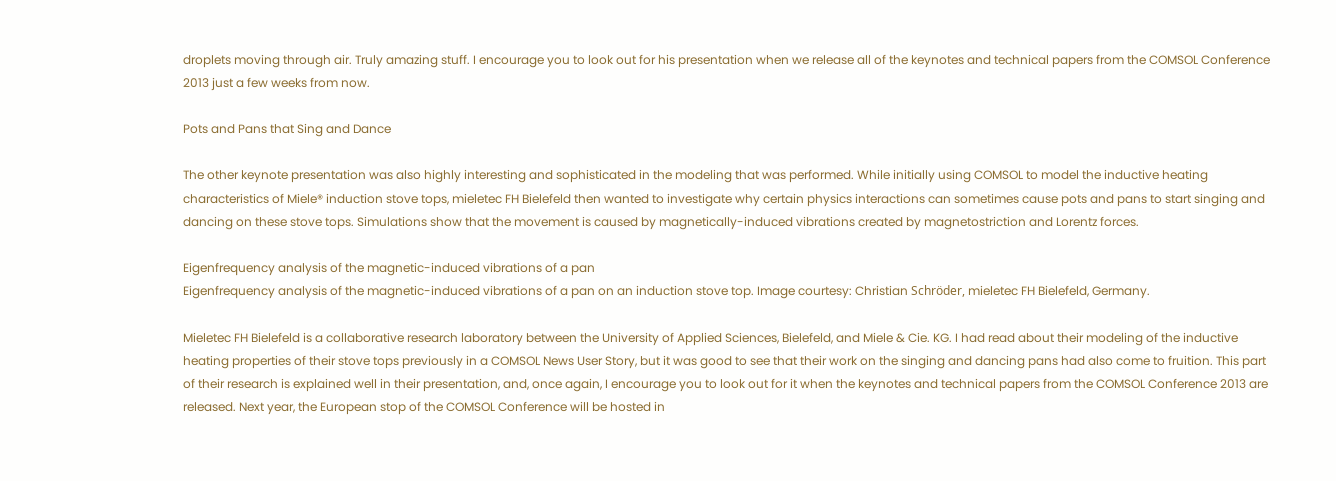droplets moving through air. Truly amazing stuff. I encourage you to look out for his presentation when we release all of the keynotes and technical papers from the COMSOL Conference 2013 just a few weeks from now.

Pots and Pans that Sing and Dance

The other keynote presentation was also highly interesting and sophisticated in the modeling that was performed. While initially using COMSOL to model the inductive heating characteristics of Miele® induction stove tops, mieletec FH Bielefeld then wanted to investigate why certain physics interactions can sometimes cause pots and pans to start singing and dancing on these stove tops. Simulations show that the movement is caused by magnetically-induced vibrations created by magnetostriction and Lorentz forces.

Eigenfrequency analysis of the magnetic-induced vibrations of a pan
Eigenfrequency analysis of the magnetic-induced vibrations of a pan on an induction stove top. Image courtesy: Christian Schröder, mieletec FH Bielefeld, Germany.

Mieletec FH Bielefeld is a collaborative research laboratory between the University of Applied Sciences, Bielefeld, and Miele & Cie. KG. I had read about their modeling of the inductive heating properties of their stove tops previously in a COMSOL News User Story, but it was good to see that their work on the singing and dancing pans had also come to fruition. This part of their research is explained well in their presentation, and, once again, I encourage you to look out for it when the keynotes and technical papers from the COMSOL Conference 2013 are released. Next year, the European stop of the COMSOL Conference will be hosted in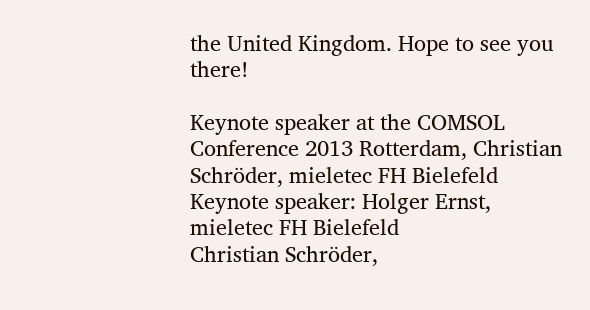the United Kingdom. Hope to see you there!

Keynote speaker at the COMSOL Conference 2013 Rotterdam, Christian Schröder, mieletec FH Bielefeld Keynote speaker: Holger Ernst, mieletec FH Bielefeld
Christian Schröder,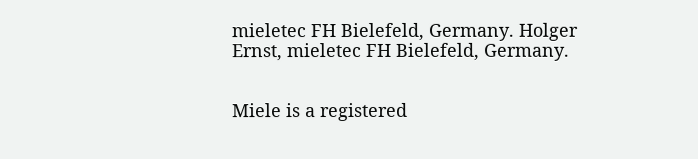mieletec FH Bielefeld, Germany. Holger Ernst, mieletec FH Bielefeld, Germany.


Miele is a registered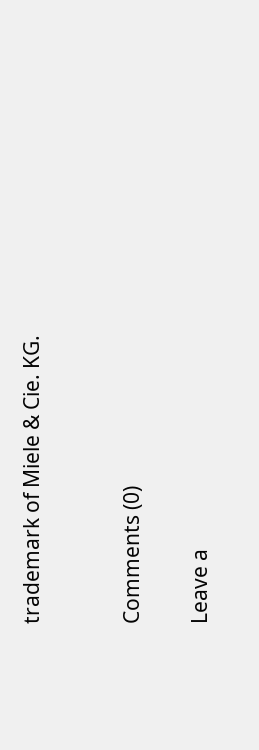trademark of Miele & Cie. KG.


Comments (0)

Leave a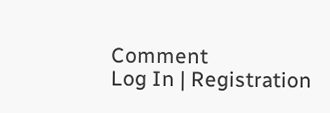Comment
Log In | Registration